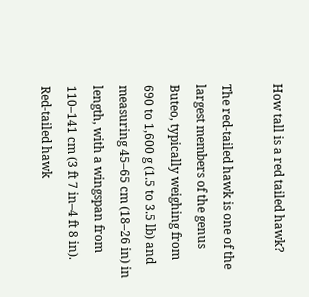How tall is a red tailed hawk?

The red-tailed hawk is one of the largest members of the genus Buteo, typically weighing from 690 to 1,600 g (1.5 to 3.5 lb) and measuring 45–65 cm (18–26 in) in length, with a wingspan from 110–141 cm (3 ft 7 in–4 ft 8 in).
Red-tailed hawk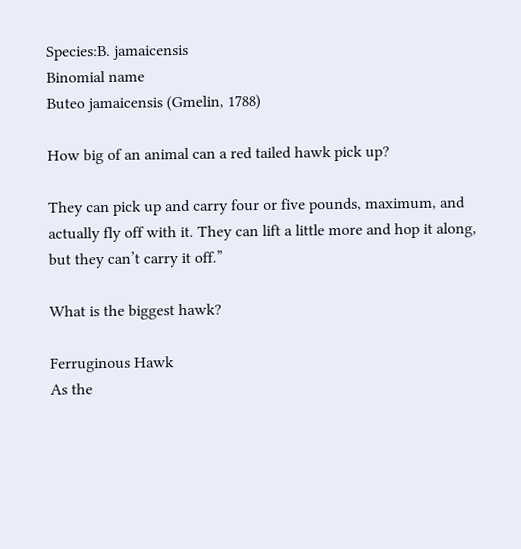Species:B. jamaicensis
Binomial name
Buteo jamaicensis (Gmelin, 1788)

How big of an animal can a red tailed hawk pick up?

They can pick up and carry four or five pounds, maximum, and actually fly off with it. They can lift a little more and hop it along, but they can’t carry it off.”

What is the biggest hawk?

Ferruginous Hawk
As the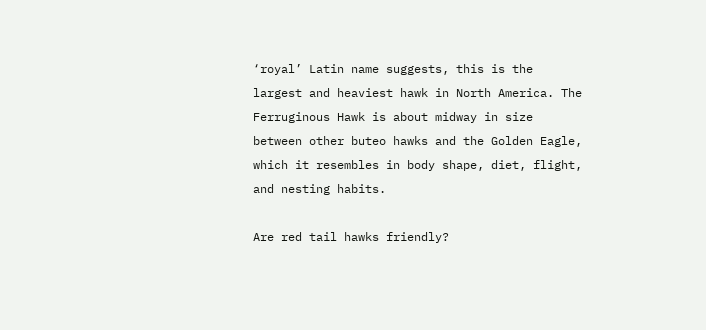‘royal’ Latin name suggests, this is the largest and heaviest hawk in North America. The Ferruginous Hawk is about midway in size between other buteo hawks and the Golden Eagle, which it resembles in body shape, diet, flight, and nesting habits.

Are red tail hawks friendly?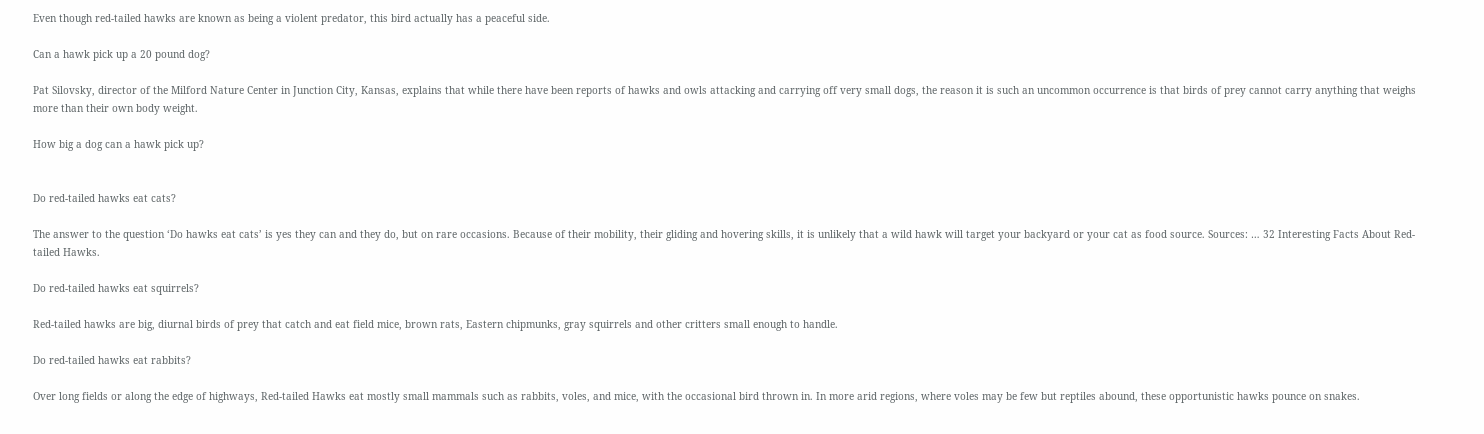Even though red-tailed hawks are known as being a violent predator, this bird actually has a peaceful side.

Can a hawk pick up a 20 pound dog?

Pat Silovsky, director of the Milford Nature Center in Junction City, Kansas, explains that while there have been reports of hawks and owls attacking and carrying off very small dogs, the reason it is such an uncommon occurrence is that birds of prey cannot carry anything that weighs more than their own body weight.

How big a dog can a hawk pick up?


Do red-tailed hawks eat cats?

The answer to the question ‘Do hawks eat cats’ is yes they can and they do, but on rare occasions. Because of their mobility, their gliding and hovering skills, it is unlikely that a wild hawk will target your backyard or your cat as food source. Sources: … 32 Interesting Facts About Red-tailed Hawks.

Do red-tailed hawks eat squirrels?

Red-tailed hawks are big, diurnal birds of prey that catch and eat field mice, brown rats, Eastern chipmunks, gray squirrels and other critters small enough to handle.

Do red-tailed hawks eat rabbits?

Over long fields or along the edge of highways, Red-tailed Hawks eat mostly small mammals such as rabbits, voles, and mice, with the occasional bird thrown in. In more arid regions, where voles may be few but reptiles abound, these opportunistic hawks pounce on snakes.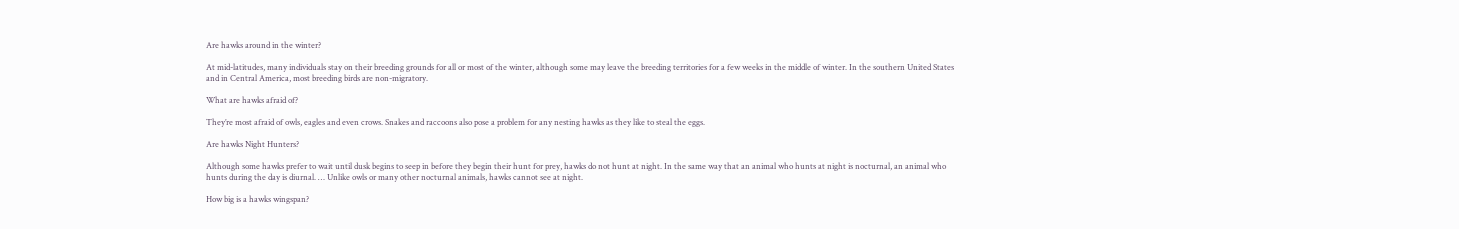Are hawks around in the winter?

At mid-latitudes, many individuals stay on their breeding grounds for all or most of the winter, although some may leave the breeding territories for a few weeks in the middle of winter. In the southern United States and in Central America, most breeding birds are non-migratory.

What are hawks afraid of?

They’re most afraid of owls, eagles and even crows. Snakes and raccoons also pose a problem for any nesting hawks as they like to steal the eggs.

Are hawks Night Hunters?

Although some hawks prefer to wait until dusk begins to seep in before they begin their hunt for prey, hawks do not hunt at night. In the same way that an animal who hunts at night is nocturnal, an animal who hunts during the day is diurnal. … Unlike owls or many other nocturnal animals, hawks cannot see at night.

How big is a hawks wingspan?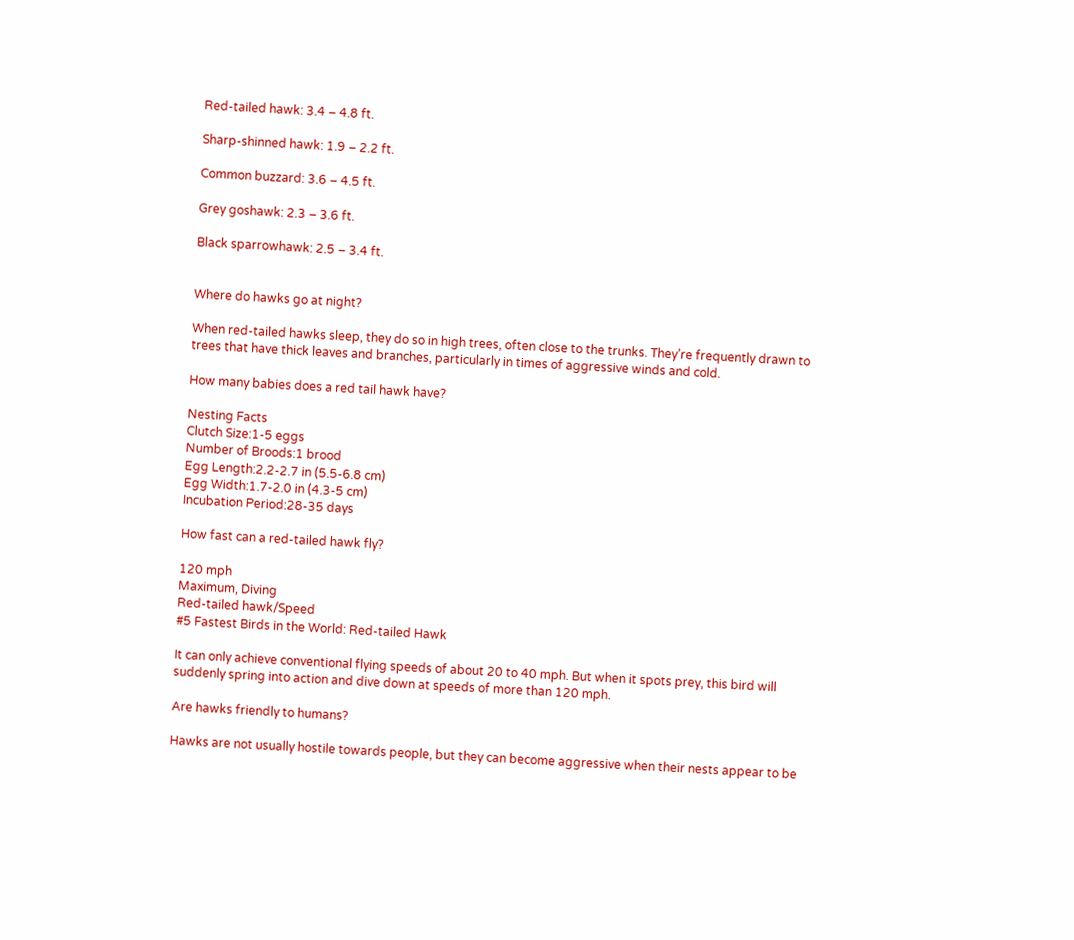Red-tailed hawk: 3.4 – 4.8 ft.

Sharp-shinned hawk: 1.9 – 2.2 ft.

Common buzzard: 3.6 – 4.5 ft.

Grey goshawk: 2.3 – 3.6 ft.

Black sparrowhawk: 2.5 – 3.4 ft.


Where do hawks go at night?

When red-tailed hawks sleep, they do so in high trees, often close to the trunks. They’re frequently drawn to trees that have thick leaves and branches, particularly in times of aggressive winds and cold.

How many babies does a red tail hawk have?

Nesting Facts
Clutch Size:1-5 eggs
Number of Broods:1 brood
Egg Length:2.2-2.7 in (5.5-6.8 cm)
Egg Width:1.7-2.0 in (4.3-5 cm)
Incubation Period:28-35 days

How fast can a red-tailed hawk fly?

120 mph
Maximum, Diving
Red-tailed hawk/Speed
#5 Fastest Birds in the World: Red-tailed Hawk

It can only achieve conventional flying speeds of about 20 to 40 mph. But when it spots prey, this bird will suddenly spring into action and dive down at speeds of more than 120 mph.

Are hawks friendly to humans?

Hawks are not usually hostile towards people, but they can become aggressive when their nests appear to be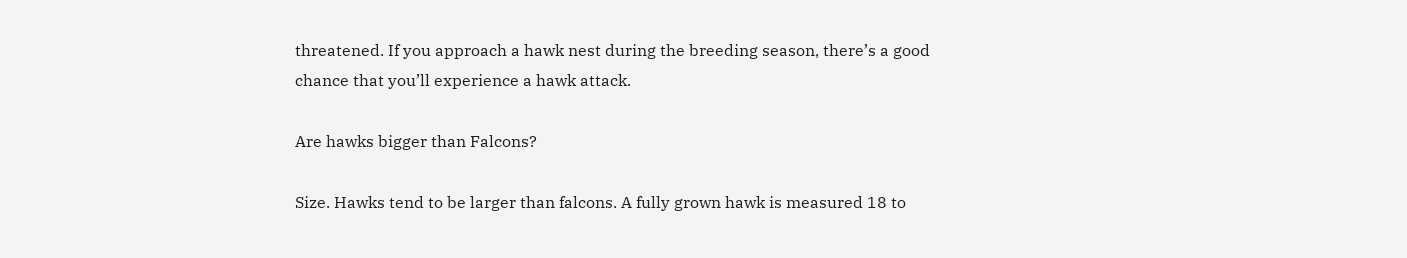threatened. If you approach a hawk nest during the breeding season, there’s a good chance that you’ll experience a hawk attack.

Are hawks bigger than Falcons?

Size. Hawks tend to be larger than falcons. A fully grown hawk is measured 18 to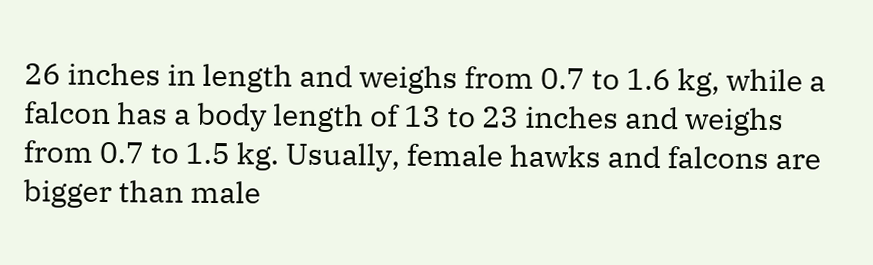26 inches in length and weighs from 0.7 to 1.6 kg, while a falcon has a body length of 13 to 23 inches and weighs from 0.7 to 1.5 kg. Usually, female hawks and falcons are bigger than male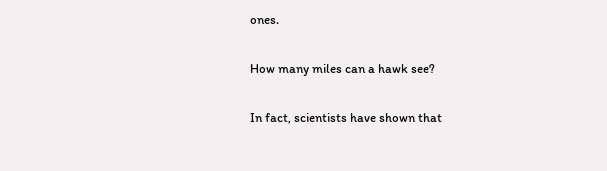ones.

How many miles can a hawk see?

In fact, scientists have shown that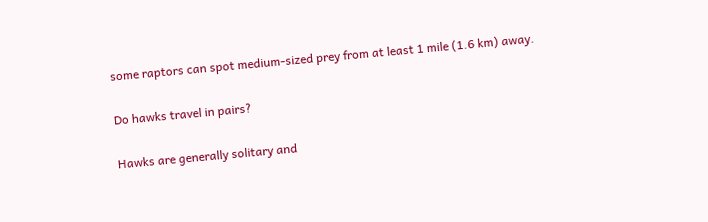some raptors can spot medium-sized prey from at least 1 mile (1.6 km) away.

Do hawks travel in pairs?

Hawks are generally solitary and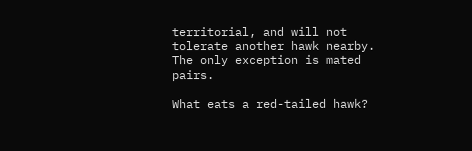territorial, and will not tolerate another hawk nearby. The only exception is mated pairs.

What eats a red-tailed hawk?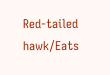Red-tailed hawk/Eats